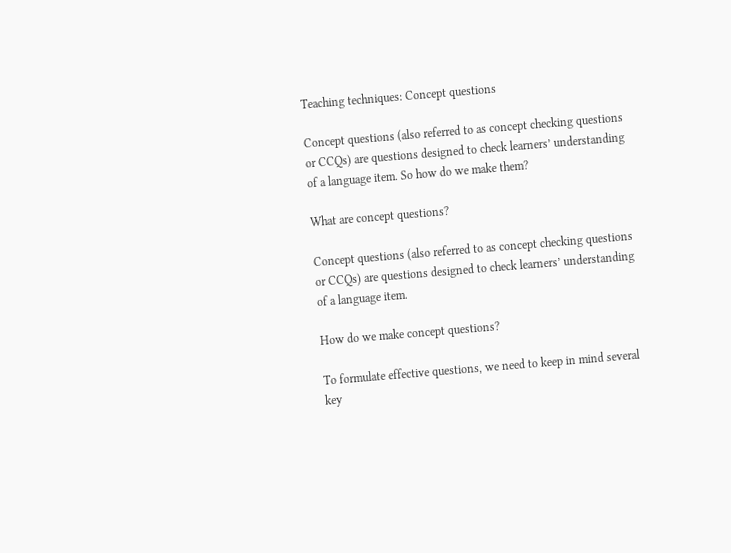Teaching techniques: Concept questions

Concept questions (also referred to as concept checking questions or CCQs) are questions designed to check learners’ understanding of a language item. So how do we make them?

What are concept questions?

Concept questions (also referred to as concept checking questions or CCQs) are questions designed to check learners’ understanding of a language item.

How do we make concept questions?

To formulate effective questions, we need to keep in mind several key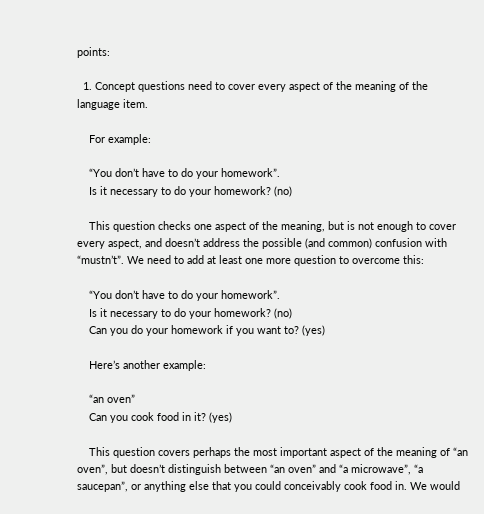points:

  1. Concept questions need to cover every aspect of the meaning of the language item.

    For example:

    “You don’t have to do your homework”.
    Is it necessary to do your homework? (no)

    This question checks one aspect of the meaning, but is not enough to cover every aspect, and doesn’t address the possible (and common) confusion with “mustn’t”. We need to add at least one more question to overcome this:

    “You don’t have to do your homework”.
    Is it necessary to do your homework? (no)
    Can you do your homework if you want to? (yes)

    Here’s another example:

    “an oven”
    Can you cook food in it? (yes)

    This question covers perhaps the most important aspect of the meaning of “an oven”, but doesn’t distinguish between “an oven” and “a microwave”, “a saucepan”, or anything else that you could conceivably cook food in. We would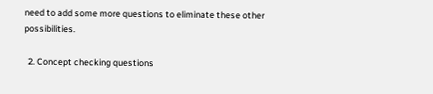need to add some more questions to eliminate these other possibilities.

  2. Concept checking questions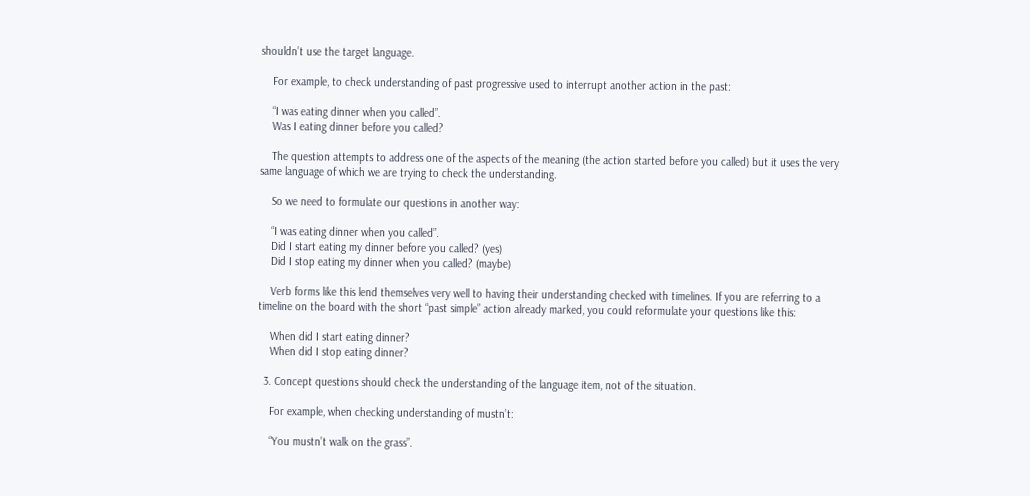shouldn’t use the target language.

    For example, to check understanding of past progressive used to interrupt another action in the past:

    “I was eating dinner when you called”.
    Was I eating dinner before you called?

    The question attempts to address one of the aspects of the meaning (the action started before you called) but it uses the very same language of which we are trying to check the understanding.

    So we need to formulate our questions in another way:

    “I was eating dinner when you called”.
    Did I start eating my dinner before you called? (yes)
    Did I stop eating my dinner when you called? (maybe)

    Verb forms like this lend themselves very well to having their understanding checked with timelines. If you are referring to a timeline on the board with the short “past simple” action already marked, you could reformulate your questions like this:

    When did I start eating dinner?
    When did I stop eating dinner?

  3. Concept questions should check the understanding of the language item, not of the situation.

    For example, when checking understanding of mustn’t:

    “You mustn’t walk on the grass”.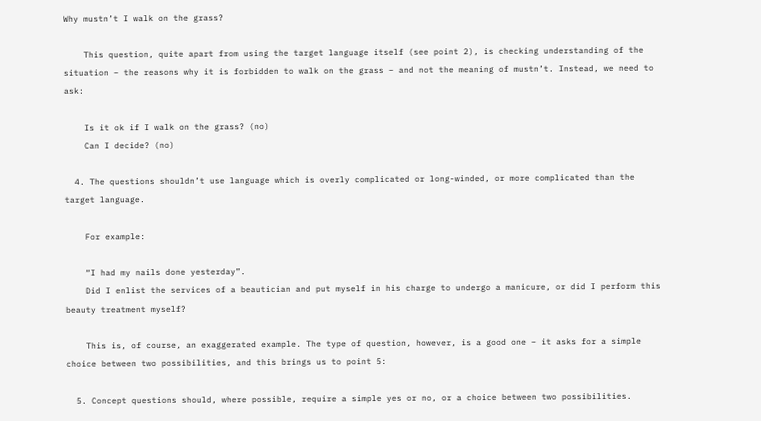Why mustn’t I walk on the grass?

    This question, quite apart from using the target language itself (see point 2), is checking understanding of the situation – the reasons why it is forbidden to walk on the grass – and not the meaning of mustn’t. Instead, we need to ask:

    Is it ok if I walk on the grass? (no)
    Can I decide? (no)

  4. The questions shouldn’t use language which is overly complicated or long-winded, or more complicated than the target language.

    For example:

    “I had my nails done yesterday”.
    Did I enlist the services of a beautician and put myself in his charge to undergo a manicure, or did I perform this beauty treatment myself?

    This is, of course, an exaggerated example. The type of question, however, is a good one – it asks for a simple choice between two possibilities, and this brings us to point 5:

  5. Concept questions should, where possible, require a simple yes or no, or a choice between two possibilities.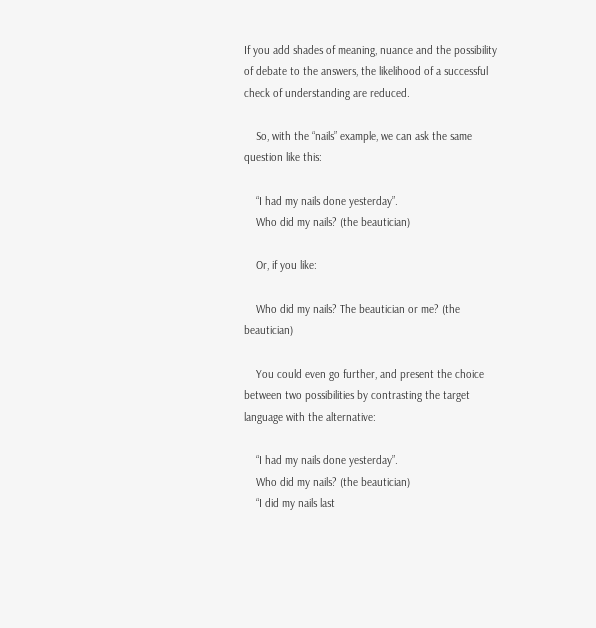If you add shades of meaning, nuance and the possibility of debate to the answers, the likelihood of a successful check of understanding are reduced.

    So, with the “nails” example, we can ask the same question like this:

    “I had my nails done yesterday”.
    Who did my nails? (the beautician)

    Or, if you like:

    Who did my nails? The beautician or me? (the beautician)

    You could even go further, and present the choice between two possibilities by contrasting the target language with the alternative:

    “I had my nails done yesterday”.
    Who did my nails? (the beautician)
    “I did my nails last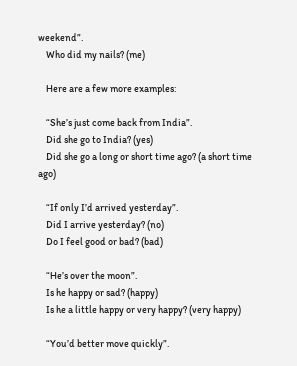weekend”.
    Who did my nails? (me)

    Here are a few more examples:

    “She’s just come back from India”.
    Did she go to India? (yes)
    Did she go a long or short time ago? (a short time ago)

    “If only I’d arrived yesterday”.
    Did I arrive yesterday? (no)
    Do I feel good or bad? (bad)

    “He’s over the moon”.
    Is he happy or sad? (happy)
    Is he a little happy or very happy? (very happy)

    “You’d better move quickly”.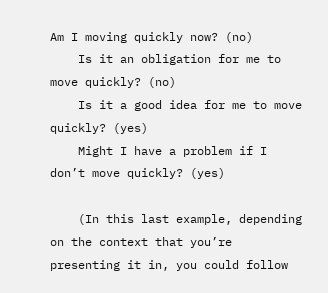Am I moving quickly now? (no)
    Is it an obligation for me to move quickly? (no)
    Is it a good idea for me to move quickly? (yes)
    Might I have a problem if I don’t move quickly? (yes)

    (In this last example, depending on the context that you’re presenting it in, you could follow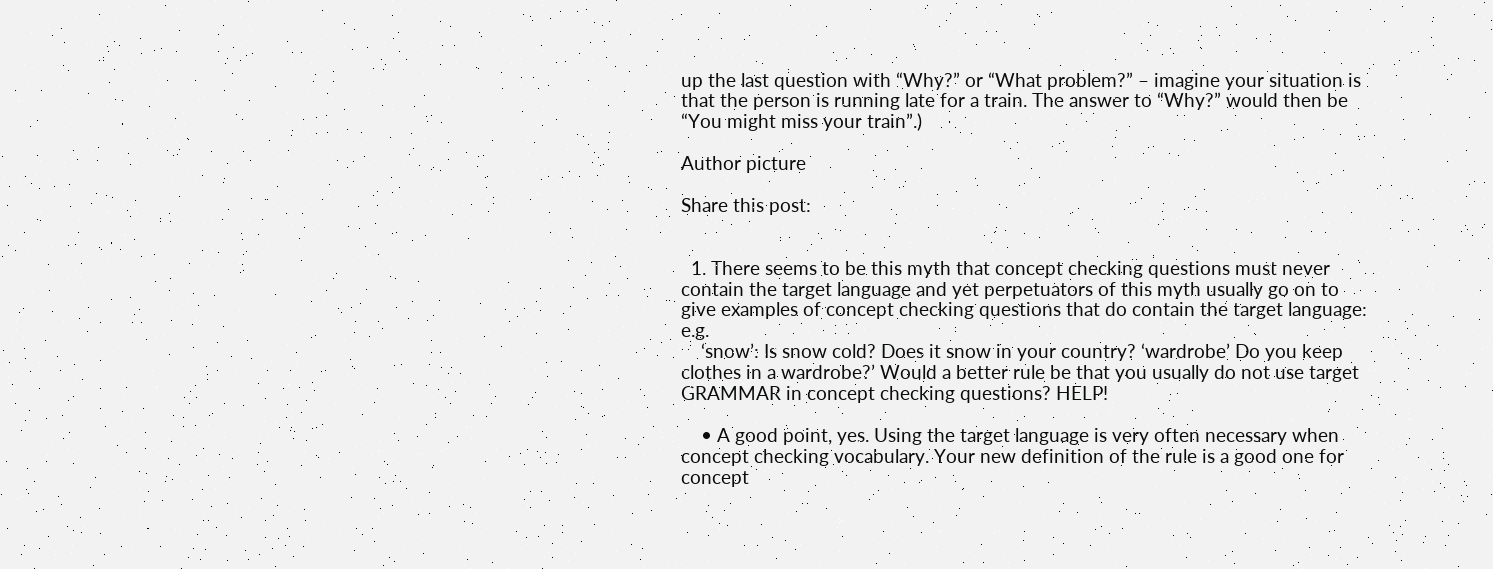up the last question with “Why?” or “What problem?” – imagine your situation is that the person is running late for a train. The answer to “Why?” would then be “You might miss your train”.)

Author picture

Share this post:


  1. There seems to be this myth that concept checking questions must never contain the target language and yet perpetuators of this myth usually go on to give examples of concept checking questions that do contain the target language: e.g.
    ‘snow’: Is snow cold? Does it snow in your country? ‘wardrobe’ Do you keep clothes in a wardrobe?’ Would a better rule be that you usually do not use target GRAMMAR in concept checking questions? HELP!

    • A good point, yes. Using the target language is very often necessary when concept checking vocabulary. Your new definition of the rule is a good one for concept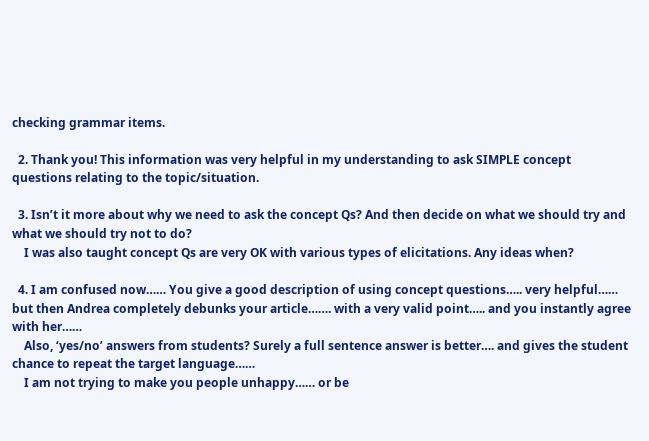checking grammar items.

  2. Thank you! This information was very helpful in my understanding to ask SIMPLE concept questions relating to the topic/situation.

  3. Isn’t it more about why we need to ask the concept Qs? And then decide on what we should try and what we should try not to do?
    I was also taught concept Qs are very OK with various types of elicitations. Any ideas when?

  4. I am confused now…… You give a good description of using concept questions….. very helpful…… but then Andrea completely debunks your article……. with a very valid point….. and you instantly agree with her……
    Also, ‘yes/no’ answers from students? Surely a full sentence answer is better…. and gives the student chance to repeat the target language……
    I am not trying to make you people unhappy…… or be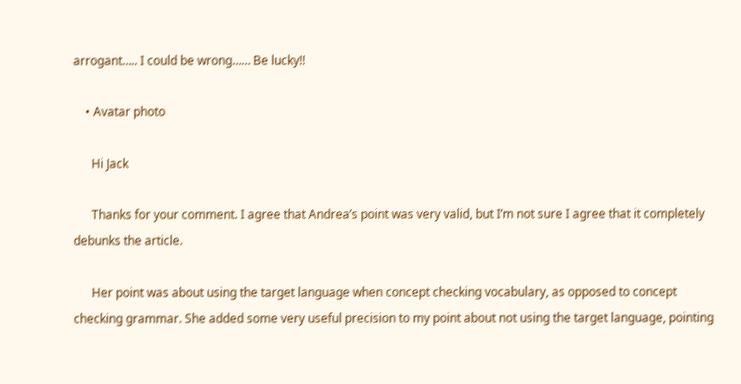arrogant….. I could be wrong…… Be lucky!!

    • Avatar photo

      Hi Jack

      Thanks for your comment. I agree that Andrea’s point was very valid, but I’m not sure I agree that it completely debunks the article.

      Her point was about using the target language when concept checking vocabulary, as opposed to concept checking grammar. She added some very useful precision to my point about not using the target language, pointing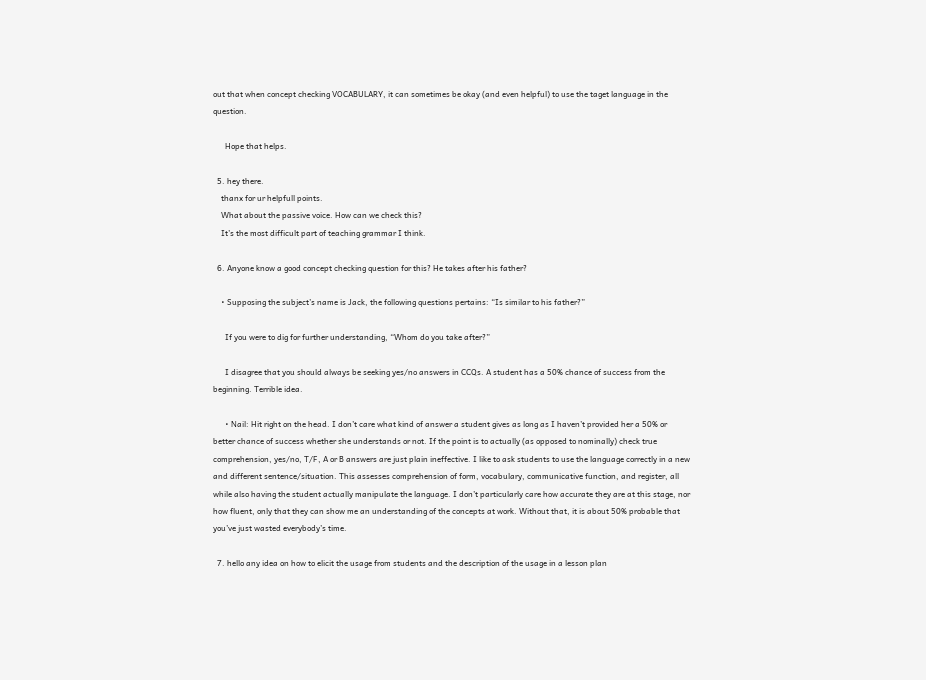out that when concept checking VOCABULARY, it can sometimes be okay (and even helpful) to use the taget language in the question.

      Hope that helps.

  5. hey there.
    thanx for ur helpfull points.
    What about the passive voice. How can we check this?
    It’s the most difficult part of teaching grammar I think.

  6. Anyone know a good concept checking question for this? He takes after his father?

    • Supposing the subject’s name is Jack, the following questions pertains: “Is similar to his father?”

      If you were to dig for further understanding, “Whom do you take after?”

      I disagree that you should always be seeking yes/no answers in CCQs. A student has a 50% chance of success from the beginning. Terrible idea.

      • Nail: Hit right on the head. I don’t care what kind of answer a student gives as long as I haven’t provided her a 50% or better chance of success whether she understands or not. If the point is to actually (as opposed to nominally) check true comprehension, yes/no, T/F, A or B answers are just plain ineffective. I like to ask students to use the language correctly in a new and different sentence/situation. This assesses comprehension of form, vocabulary, communicative function, and register, all while also having the student actually manipulate the language. I don’t particularly care how accurate they are at this stage, nor how fluent, only that they can show me an understanding of the concepts at work. Without that, it is about 50% probable that you’ve just wasted everybody’s time.

  7. hello any idea on how to elicit the usage from students and the description of the usage in a lesson plan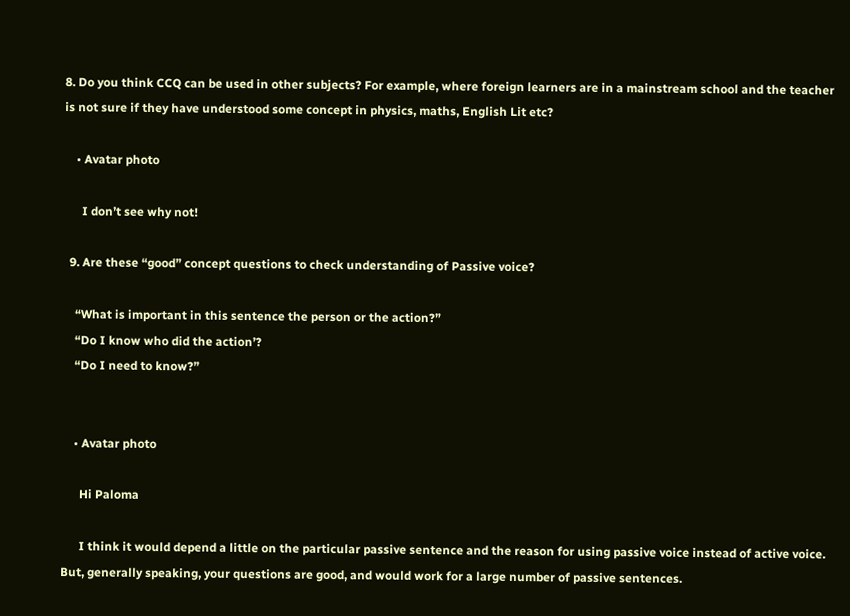8. Do you think CCQ can be used in other subjects? For example, where foreign learners are in a mainstream school and the teacher is not sure if they have understood some concept in physics, maths, English Lit etc?

    • Avatar photo

      I don’t see why not!

  9. Are these “good” concept questions to check understanding of Passive voice?

    “What is important in this sentence the person or the action?”
    “Do I know who did the action’?
    “Do I need to know?”


    • Avatar photo

      Hi Paloma

      I think it would depend a little on the particular passive sentence and the reason for using passive voice instead of active voice. But, generally speaking, your questions are good, and would work for a large number of passive sentences.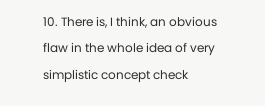10. There is, I think, an obvious flaw in the whole idea of very simplistic concept check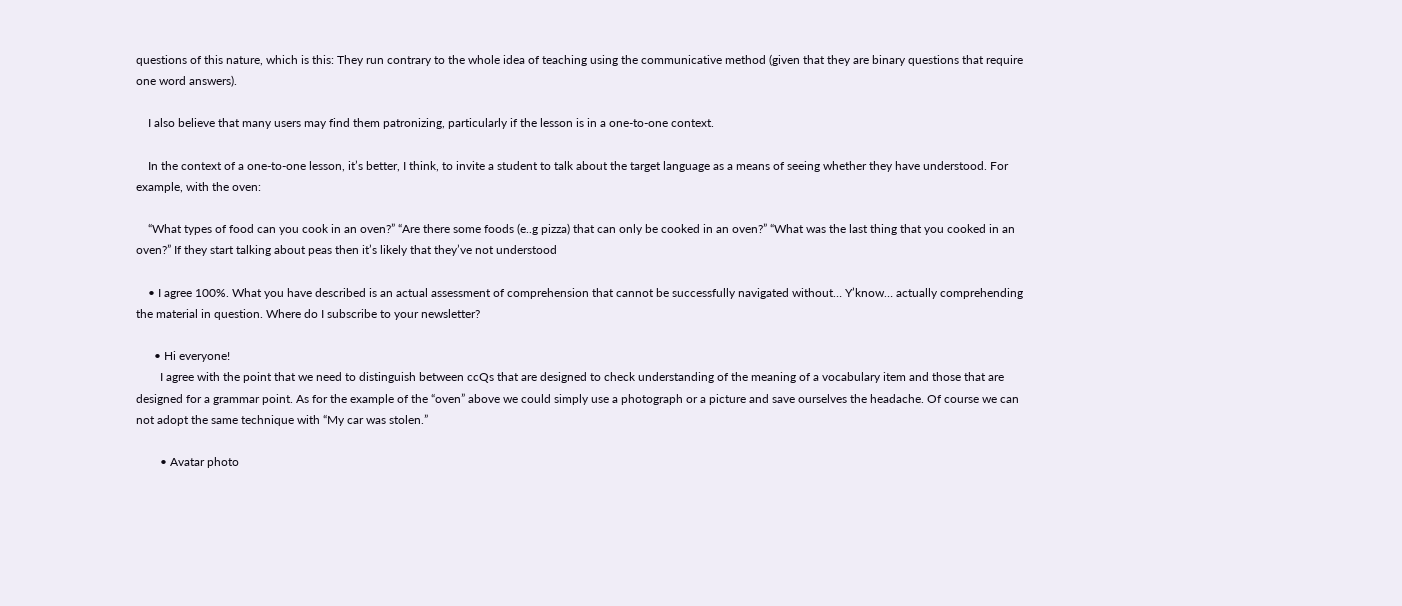questions of this nature, which is this: They run contrary to the whole idea of teaching using the communicative method (given that they are binary questions that require one word answers).

    I also believe that many users may find them patronizing, particularly if the lesson is in a one-to-one context.

    In the context of a one-to-one lesson, it’s better, I think, to invite a student to talk about the target language as a means of seeing whether they have understood. For example, with the oven:

    “What types of food can you cook in an oven?” “Are there some foods (e..g pizza) that can only be cooked in an oven?” “What was the last thing that you cooked in an oven?” If they start talking about peas then it’s likely that they’ve not understood

    • I agree 100%. What you have described is an actual assessment of comprehension that cannot be successfully navigated without… Y’know… actually comprehending the material in question. Where do I subscribe to your newsletter?

      • Hi everyone!
        I agree with the point that we need to distinguish between ccQs that are designed to check understanding of the meaning of a vocabulary item and those that are designed for a grammar point. As for the example of the “oven” above we could simply use a photograph or a picture and save ourselves the headache. Of course we can not adopt the same technique with “My car was stolen.”

        • Avatar photo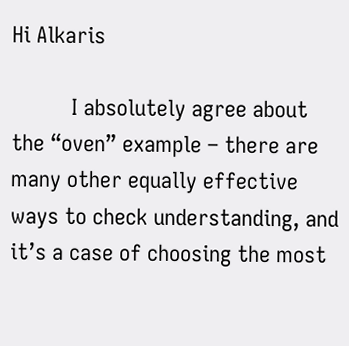Hi Alkaris

          I absolutely agree about the “oven” example – there are many other equally effective ways to check understanding, and it’s a case of choosing the most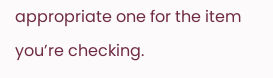appropriate one for the item you’re checking.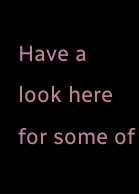Have a look here for some of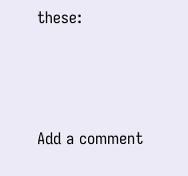these:



Add a comment